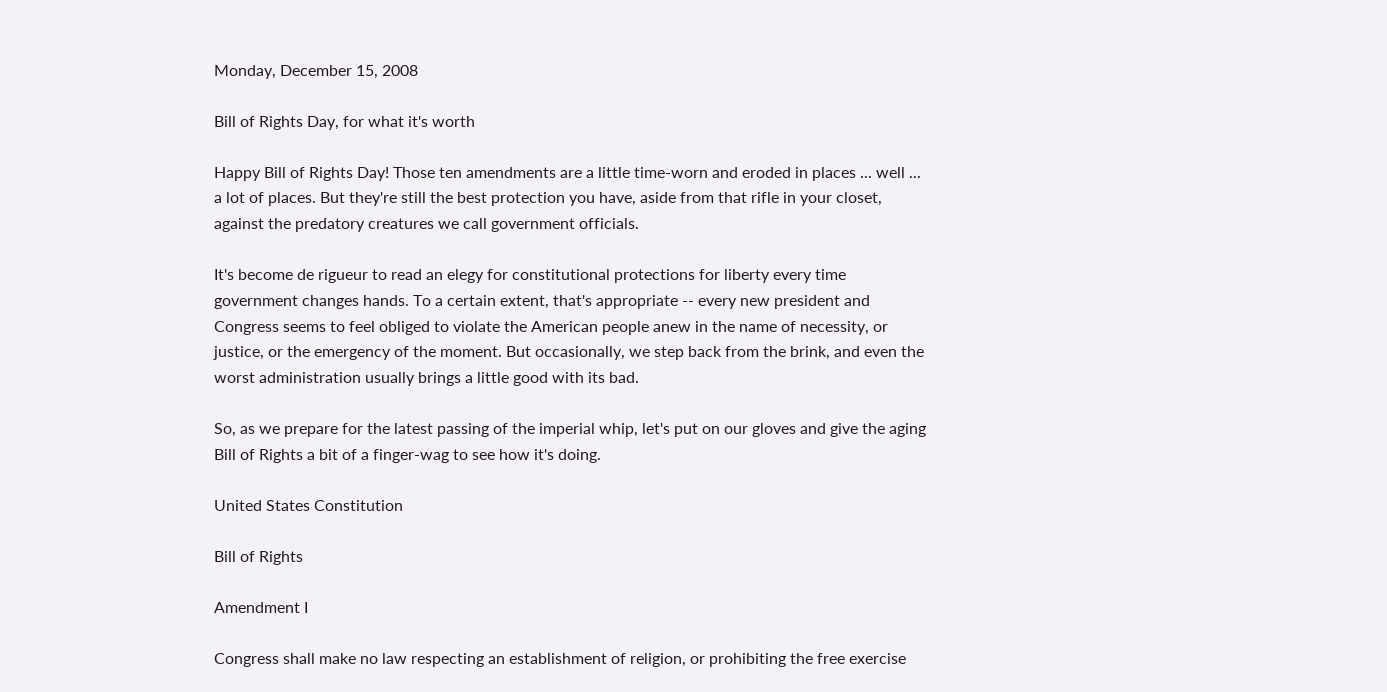Monday, December 15, 2008

Bill of Rights Day, for what it's worth

Happy Bill of Rights Day! Those ten amendments are a little time-worn and eroded in places ... well ... a lot of places. But they're still the best protection you have, aside from that rifle in your closet, against the predatory creatures we call government officials.

It's become de rigueur to read an elegy for constitutional protections for liberty every time government changes hands. To a certain extent, that's appropriate -- every new president and Congress seems to feel obliged to violate the American people anew in the name of necessity, or justice, or the emergency of the moment. But occasionally, we step back from the brink, and even the worst administration usually brings a little good with its bad.

So, as we prepare for the latest passing of the imperial whip, let's put on our gloves and give the aging Bill of Rights a bit of a finger-wag to see how it's doing.

United States Constitution

Bill of Rights

Amendment I

Congress shall make no law respecting an establishment of religion, or prohibiting the free exercise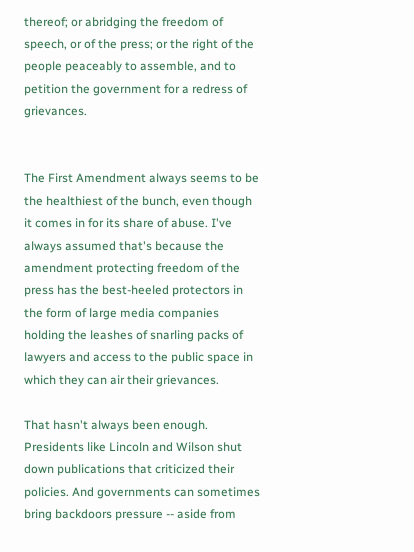thereof; or abridging the freedom of speech, or of the press; or the right of the people peaceably to assemble, and to petition the government for a redress of grievances.


The First Amendment always seems to be the healthiest of the bunch, even though it comes in for its share of abuse. I've always assumed that's because the amendment protecting freedom of the press has the best-heeled protectors in the form of large media companies holding the leashes of snarling packs of lawyers and access to the public space in which they can air their grievances.

That hasn't always been enough. Presidents like Lincoln and Wilson shut down publications that criticized their policies. And governments can sometimes bring backdoors pressure -- aside from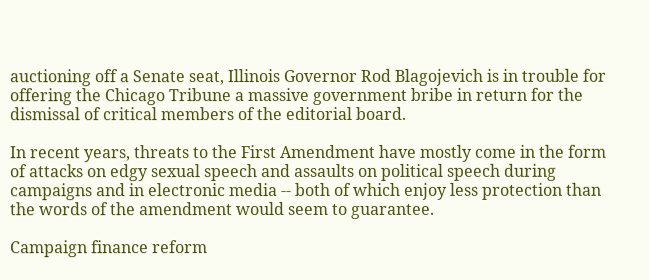auctioning off a Senate seat, Illinois Governor Rod Blagojevich is in trouble for offering the Chicago Tribune a massive government bribe in return for the dismissal of critical members of the editorial board.

In recent years, threats to the First Amendment have mostly come in the form of attacks on edgy sexual speech and assaults on political speech during campaigns and in electronic media -- both of which enjoy less protection than the words of the amendment would seem to guarantee.

Campaign finance reform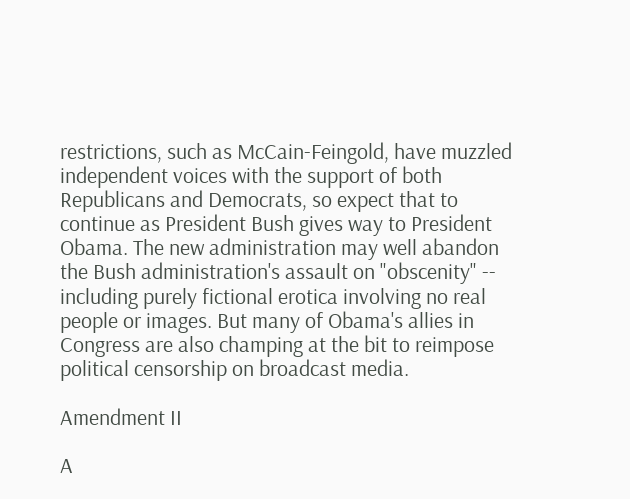restrictions, such as McCain-Feingold, have muzzled independent voices with the support of both Republicans and Democrats, so expect that to continue as President Bush gives way to President Obama. The new administration may well abandon the Bush administration's assault on "obscenity" -- including purely fictional erotica involving no real people or images. But many of Obama's allies in Congress are also champing at the bit to reimpose political censorship on broadcast media.

Amendment II

A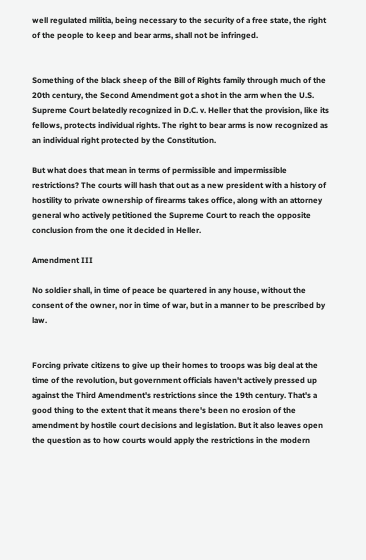well regulated militia, being necessary to the security of a free state, the right of the people to keep and bear arms, shall not be infringed.


Something of the black sheep of the Bill of Rights family through much of the 20th century, the Second Amendment got a shot in the arm when the U.S. Supreme Court belatedly recognized in D.C. v. Heller that the provision, like its fellows, protects individual rights. The right to bear arms is now recognized as an individual right protected by the Constitution.

But what does that mean in terms of permissible and impermissible restrictions? The courts will hash that out as a new president with a history of hostility to private ownership of firearms takes office, along with an attorney general who actively petitioned the Supreme Court to reach the opposite conclusion from the one it decided in Heller.

Amendment III

No soldier shall, in time of peace be quartered in any house, without the consent of the owner, nor in time of war, but in a manner to be prescribed by law.


Forcing private citizens to give up their homes to troops was big deal at the time of the revolution, but government officials haven't actively pressed up against the Third Amendment's restrictions since the 19th century. That's a good thing to the extent that it means there's been no erosion of the amendment by hostile court decisions and legislation. But it also leaves open the question as to how courts would apply the restrictions in the modern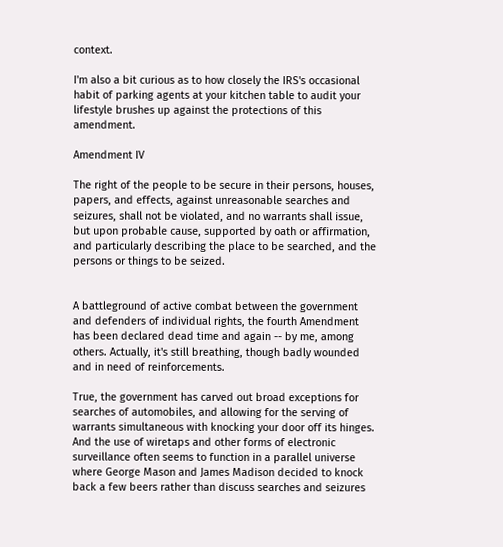context.

I'm also a bit curious as to how closely the IRS's occasional habit of parking agents at your kitchen table to audit your lifestyle brushes up against the protections of this amendment.

Amendment IV

The right of the people to be secure in their persons, houses, papers, and effects, against unreasonable searches and seizures, shall not be violated, and no warrants shall issue, but upon probable cause, supported by oath or affirmation, and particularly describing the place to be searched, and the persons or things to be seized.


A battleground of active combat between the government and defenders of individual rights, the fourth Amendment has been declared dead time and again -- by me, among others. Actually, it's still breathing, though badly wounded and in need of reinforcements.

True, the government has carved out broad exceptions for searches of automobiles, and allowing for the serving of warrants simultaneous with knocking your door off its hinges. And the use of wiretaps and other forms of electronic surveillance often seems to function in a parallel universe where George Mason and James Madison decided to knock back a few beers rather than discuss searches and seizures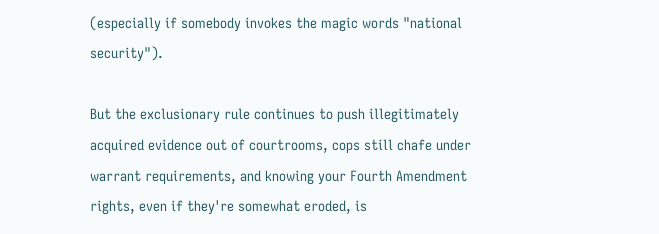(especially if somebody invokes the magic words "national security").

But the exclusionary rule continues to push illegitimately acquired evidence out of courtrooms, cops still chafe under warrant requirements, and knowing your Fourth Amendment rights, even if they're somewhat eroded, is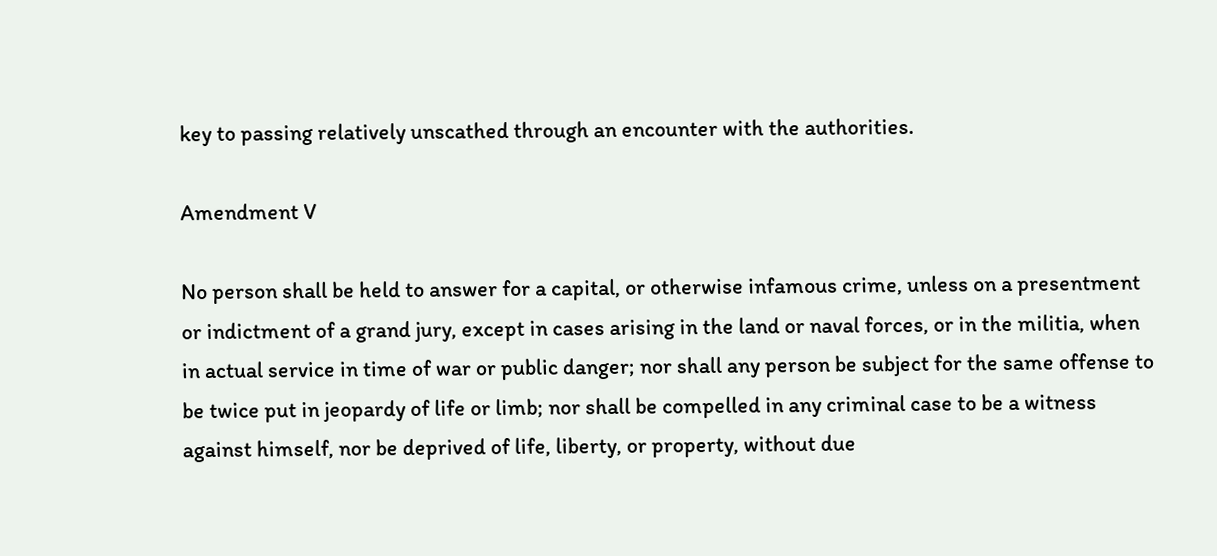key to passing relatively unscathed through an encounter with the authorities.

Amendment V

No person shall be held to answer for a capital, or otherwise infamous crime, unless on a presentment or indictment of a grand jury, except in cases arising in the land or naval forces, or in the militia, when in actual service in time of war or public danger; nor shall any person be subject for the same offense to be twice put in jeopardy of life or limb; nor shall be compelled in any criminal case to be a witness against himself, nor be deprived of life, liberty, or property, without due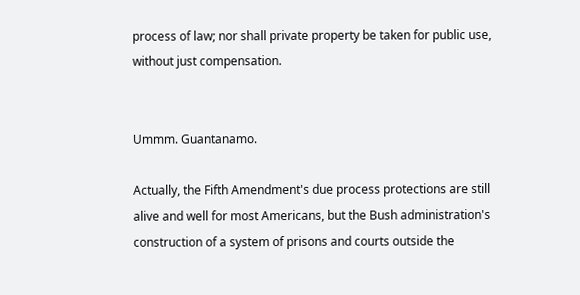process of law; nor shall private property be taken for public use, without just compensation.


Ummm. Guantanamo.

Actually, the Fifth Amendment's due process protections are still alive and well for most Americans, but the Bush administration's construction of a system of prisons and courts outside the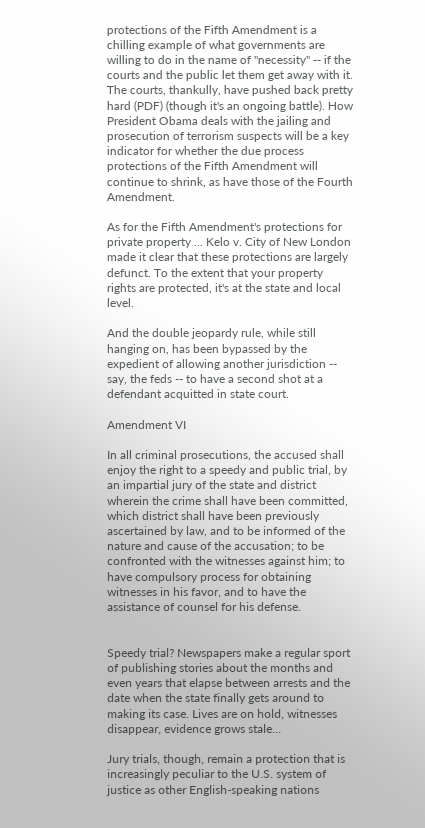protections of the Fifth Amendment is a chilling example of what governments are willing to do in the name of "necessity" -- if the courts and the public let them get away with it. The courts, thankully, have pushed back pretty hard (PDF) (though it's an ongoing battle). How President Obama deals with the jailing and prosecution of terrorism suspects will be a key indicator for whether the due process protections of the Fifth Amendment will continue to shrink, as have those of the Fourth Amendment.

As for the Fifth Amendment's protections for private property ... Kelo v. City of New London made it clear that these protections are largely defunct. To the extent that your property rights are protected, it's at the state and local level.

And the double jeopardy rule, while still hanging on, has been bypassed by the expedient of allowing another jurisdiction -- say, the feds -- to have a second shot at a defendant acquitted in state court.

Amendment VI

In all criminal prosecutions, the accused shall enjoy the right to a speedy and public trial, by an impartial jury of the state and district wherein the crime shall have been committed, which district shall have been previously ascertained by law, and to be informed of the nature and cause of the accusation; to be confronted with the witnesses against him; to have compulsory process for obtaining witnesses in his favor, and to have the assistance of counsel for his defense.


Speedy trial? Newspapers make a regular sport of publishing stories about the months and even years that elapse between arrests and the date when the state finally gets around to making its case. Lives are on hold, witnesses disappear, evidence grows stale...

Jury trials, though, remain a protection that is increasingly peculiar to the U.S. system of justice as other English-speaking nations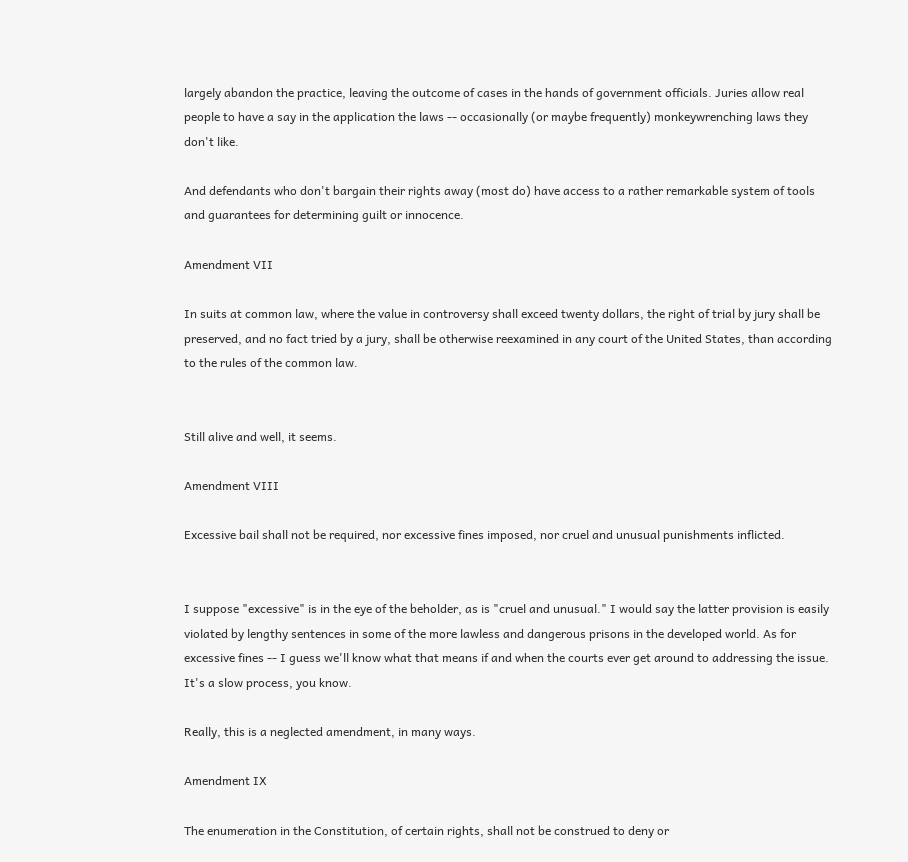largely abandon the practice, leaving the outcome of cases in the hands of government officials. Juries allow real people to have a say in the application the laws -- occasionally (or maybe frequently) monkeywrenching laws they don't like.

And defendants who don't bargain their rights away (most do) have access to a rather remarkable system of tools and guarantees for determining guilt or innocence.

Amendment VII

In suits at common law, where the value in controversy shall exceed twenty dollars, the right of trial by jury shall be preserved, and no fact tried by a jury, shall be otherwise reexamined in any court of the United States, than according to the rules of the common law.


Still alive and well, it seems.

Amendment VIII

Excessive bail shall not be required, nor excessive fines imposed, nor cruel and unusual punishments inflicted.


I suppose "excessive" is in the eye of the beholder, as is "cruel and unusual." I would say the latter provision is easily violated by lengthy sentences in some of the more lawless and dangerous prisons in the developed world. As for excessive fines -- I guess we'll know what that means if and when the courts ever get around to addressing the issue. It's a slow process, you know.

Really, this is a neglected amendment, in many ways.

Amendment IX

The enumeration in the Constitution, of certain rights, shall not be construed to deny or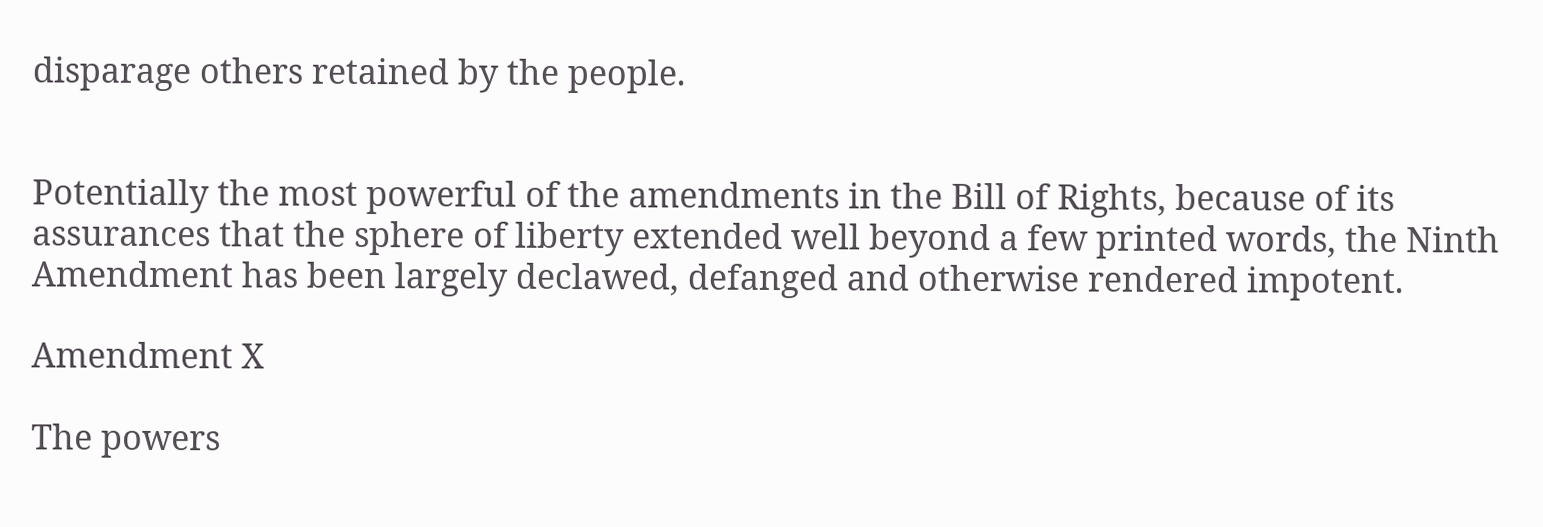disparage others retained by the people.


Potentially the most powerful of the amendments in the Bill of Rights, because of its assurances that the sphere of liberty extended well beyond a few printed words, the Ninth Amendment has been largely declawed, defanged and otherwise rendered impotent.

Amendment X

The powers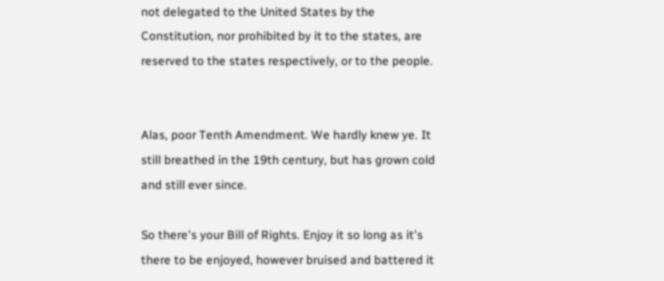not delegated to the United States by the Constitution, nor prohibited by it to the states, are reserved to the states respectively, or to the people.


Alas, poor Tenth Amendment. We hardly knew ye. It still breathed in the 19th century, but has grown cold and still ever since.

So there's your Bill of Rights. Enjoy it so long as it's there to be enjoyed, however bruised and battered it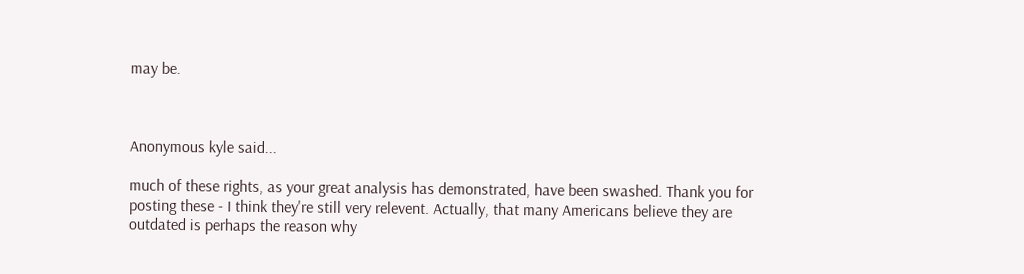may be.



Anonymous kyle said...

much of these rights, as your great analysis has demonstrated, have been swashed. Thank you for posting these - I think they're still very relevent. Actually, that many Americans believe they are outdated is perhaps the reason why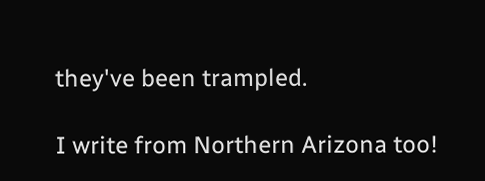they've been trampled.

I write from Northern Arizona too!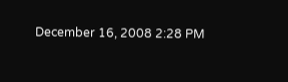December 16, 2008 2:28 PM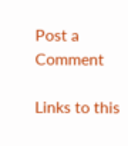Post a Comment

Links to this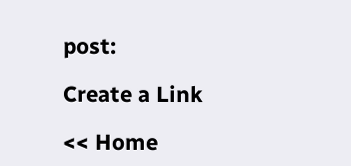post:

Create a Link

<< Home